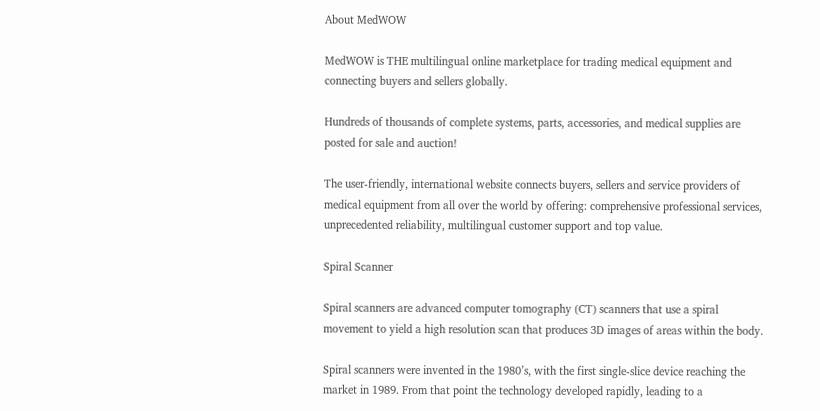About MedWOW

MedWOW is THE multilingual online marketplace for trading medical equipment and connecting buyers and sellers globally.

Hundreds of thousands of complete systems, parts, accessories, and medical supplies are posted for sale and auction!

The user-friendly, international website connects buyers, sellers and service providers of medical equipment from all over the world by offering: comprehensive professional services, unprecedented reliability, multilingual customer support and top value.

Spiral Scanner

Spiral scanners are advanced computer tomography (CT) scanners that use a spiral movement to yield a high resolution scan that produces 3D images of areas within the body.

Spiral scanners were invented in the 1980’s, with the first single-slice device reaching the market in 1989. From that point the technology developed rapidly, leading to a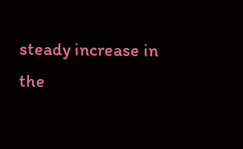steady increase in the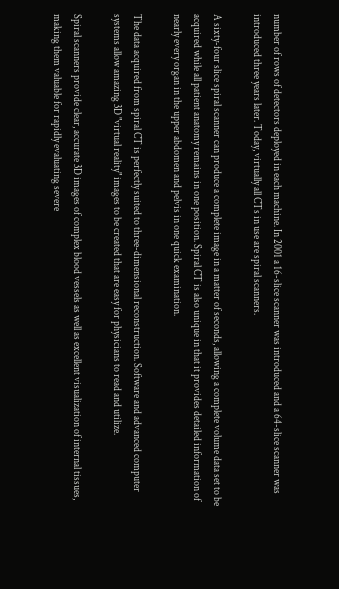number of rows of detectors deployed in each machine. In 2001 a 16-slice scanner was introduced and a 64-slice scanner was introduced three years later. Today, virtually all CTs in use are spiral scanners.

A sixty-four slice spiral scanner can produce a complete image in a matter of seconds, allowing a complete volume data set to be acquired while all patient anatomy remains in one position. Spiral CT is also unique in that it provides detailed information of nearly every organ in the upper abdomen and pelvis in one quick examination.

The data acquired from spiral CT is perfectly suited to three-dimensional reconstruction. Software and advanced computer systems allow amazing 3D "virtual reality" images to be created that are easy for physicians to read and utilize.

Spiral scanners provide clear, accurate 3D images of complex blood vessels as well as excellent visualization of internal tissues, making them valuable for rapidly evaluating severe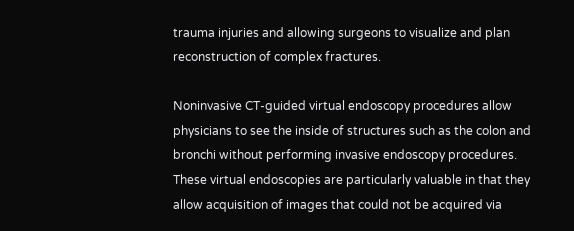trauma injuries and allowing surgeons to visualize and plan reconstruction of complex fractures.

Noninvasive CT-guided virtual endoscopy procedures allow physicians to see the inside of structures such as the colon and bronchi without performing invasive endoscopy procedures. These virtual endoscopies are particularly valuable in that they allow acquisition of images that could not be acquired via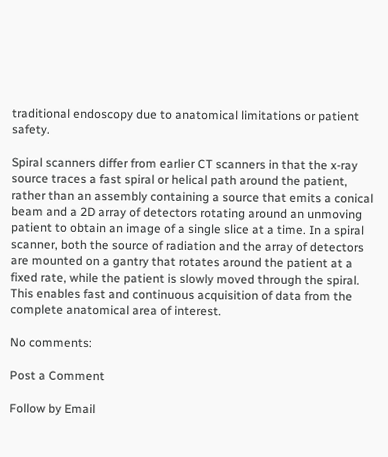traditional endoscopy due to anatomical limitations or patient safety.

Spiral scanners differ from earlier CT scanners in that the x-ray source traces a fast spiral or helical path around the patient, rather than an assembly containing a source that emits a conical beam and a 2D array of detectors rotating around an unmoving patient to obtain an image of a single slice at a time. In a spiral scanner, both the source of radiation and the array of detectors are mounted on a gantry that rotates around the patient at a fixed rate, while the patient is slowly moved through the spiral. This enables fast and continuous acquisition of data from the complete anatomical area of interest.

No comments:

Post a Comment

Follow by Email